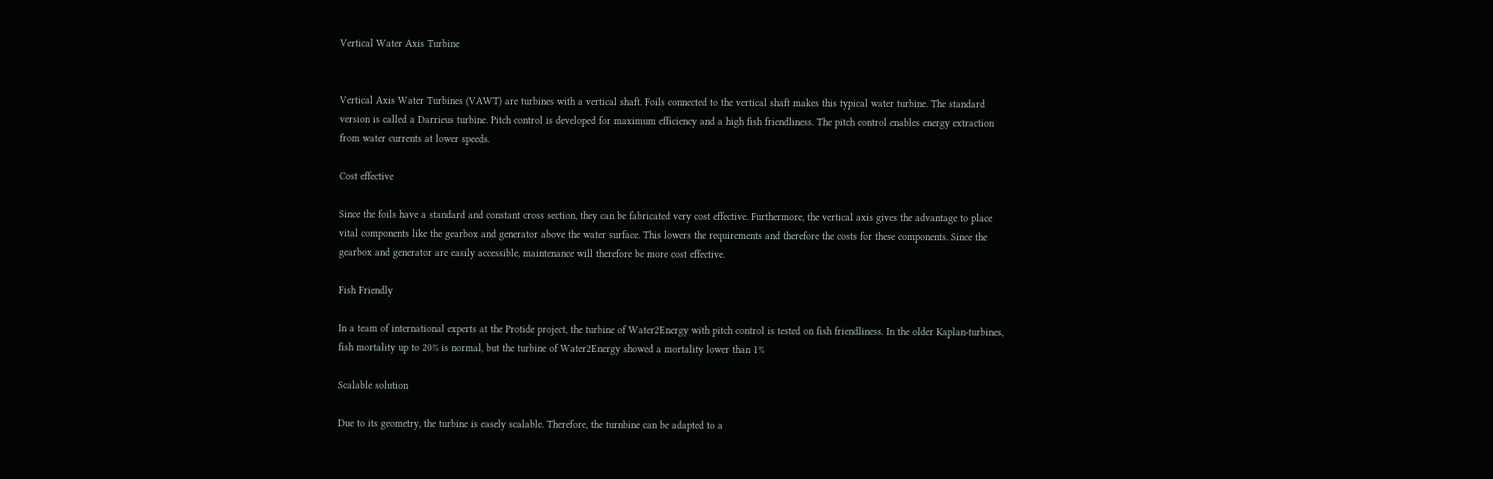Vertical Water Axis Turbine


Vertical Axis Water Turbines (VAWT) are turbines with a vertical shaft. Foils connected to the vertical shaft makes this typical water turbine. The standard version is called a Darrieus turbine. Pitch control is developed for maximum efficiency and a high fish friendliness. The pitch control enables energy extraction from water currents at lower speeds.

Cost effective

Since the foils have a standard and constant cross section, they can be fabricated very cost effective. Furthermore, the vertical axis gives the advantage to place vital components like the gearbox and generator above the water surface. This lowers the requirements and therefore the costs for these components. Since the gearbox and generator are easily accessible, maintenance will therefore be more cost effective.

Fish Friendly

In a team of international experts at the Protide project, the turbine of Water2Energy with pitch control is tested on fish friendliness. In the older Kaplan-turbines, fish mortality up to 20% is normal, but the turbine of Water2Energy showed a mortality lower than 1%

Scalable solution

Due to its geometry, the turbine is easely scalable. Therefore, the turnbine can be adapted to a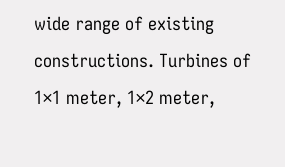wide range of existing constructions. Turbines of 1×1 meter, 1×2 meter,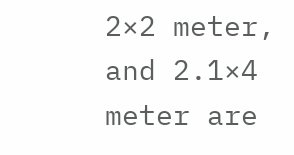2×2 meter, and 2.1×4 meter are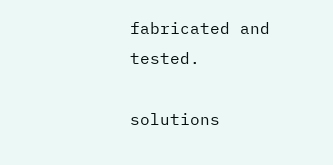fabricated and tested.

solutions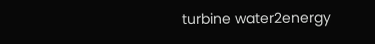turbine water2energy